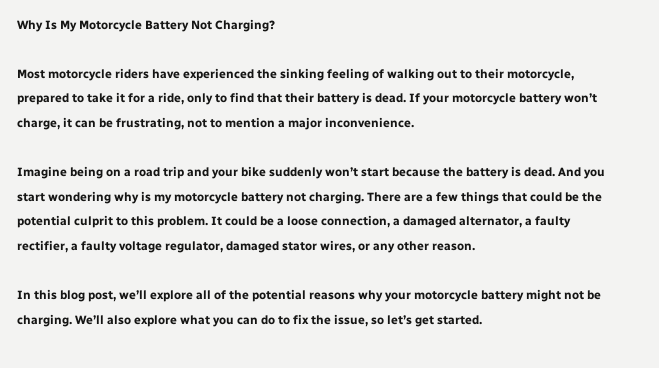Why Is My Motorcycle Battery Not Charging?

Most motorcycle riders have experienced the sinking feeling of walking out to their motorcycle, prepared to take it for a ride, only to find that their battery is dead. If your motorcycle battery won’t charge, it can be frustrating, not to mention a major inconvenience.

Imagine being on a road trip and your bike suddenly won’t start because the battery is dead. And you start wondering why is my motorcycle battery not charging. There are a few things that could be the potential culprit to this problem. It could be a loose connection, a damaged alternator, a faulty rectifier, a faulty voltage regulator, damaged stator wires, or any other reason.

In this blog post, we’ll explore all of the potential reasons why your motorcycle battery might not be charging. We’ll also explore what you can do to fix the issue, so let’s get started.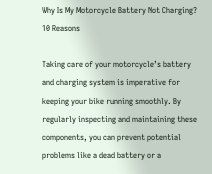Why Is My Motorcycle Battery Not Charging? 10 Reasons

Taking care of your motorcycle’s battery and charging system is imperative for keeping your bike running smoothly. By regularly inspecting and maintaining these components, you can prevent potential problems like a dead battery or a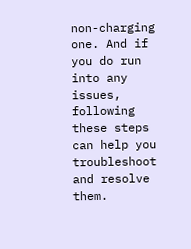non-charging one. And if you do run into any issues, following these steps can help you troubleshoot and resolve them.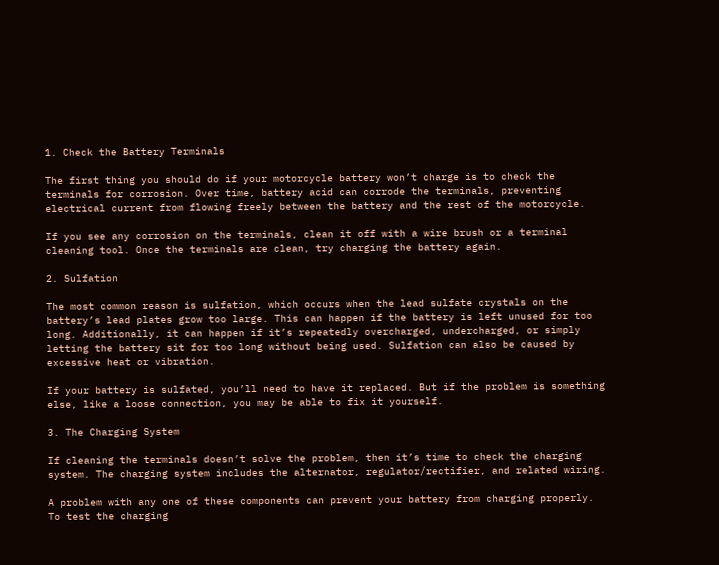1. Check the Battery Terminals

The first thing you should do if your motorcycle battery won’t charge is to check the terminals for corrosion. Over time, battery acid can corrode the terminals, preventing electrical current from flowing freely between the battery and the rest of the motorcycle.

If you see any corrosion on the terminals, clean it off with a wire brush or a terminal cleaning tool. Once the terminals are clean, try charging the battery again.

2. Sulfation

The most common reason is sulfation, which occurs when the lead sulfate crystals on the battery’s lead plates grow too large. This can happen if the battery is left unused for too long. Additionally, it can happen if it’s repeatedly overcharged, undercharged, or simply letting the battery sit for too long without being used. Sulfation can also be caused by excessive heat or vibration.

If your battery is sulfated, you’ll need to have it replaced. But if the problem is something else, like a loose connection, you may be able to fix it yourself.

3. The Charging System

If cleaning the terminals doesn’t solve the problem, then it’s time to check the charging system. The charging system includes the alternator, regulator/rectifier, and related wiring.

A problem with any one of these components can prevent your battery from charging properly. To test the charging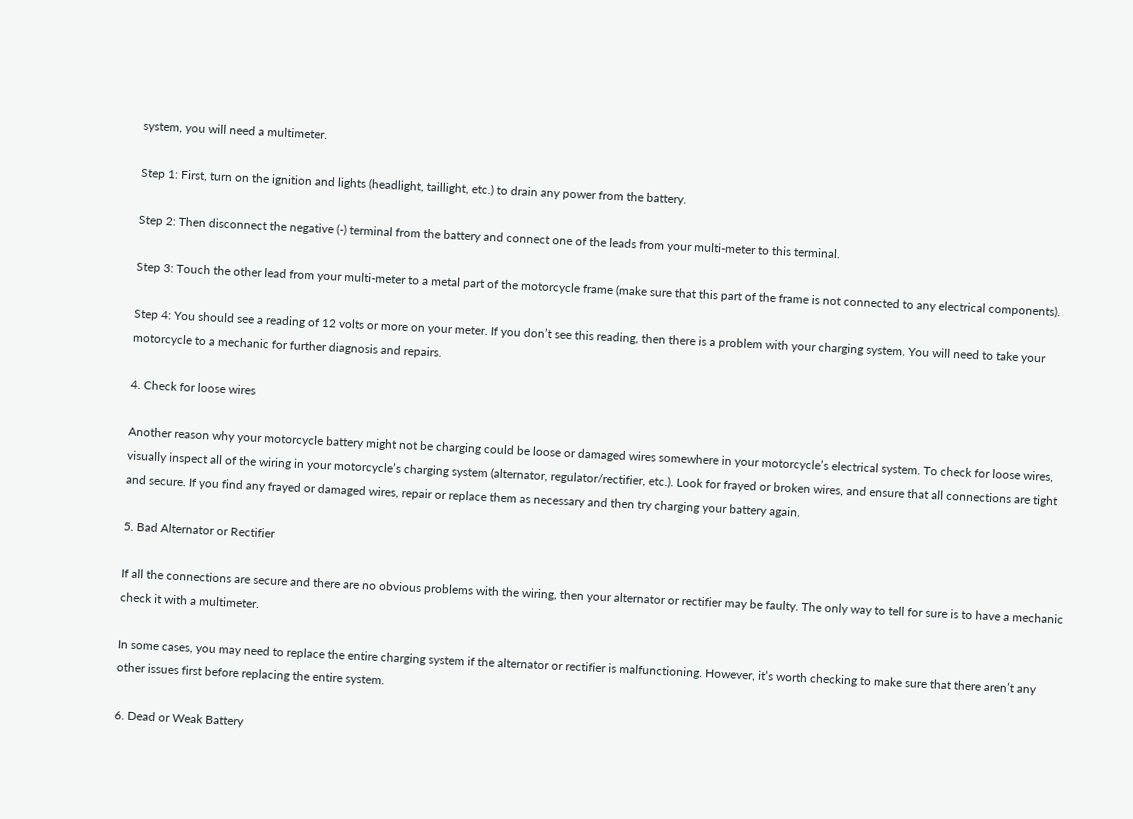system, you will need a multimeter.

Step 1: First, turn on the ignition and lights (headlight, taillight, etc.) to drain any power from the battery.

Step 2: Then disconnect the negative (-) terminal from the battery and connect one of the leads from your multi-meter to this terminal.

Step 3: Touch the other lead from your multi-meter to a metal part of the motorcycle frame (make sure that this part of the frame is not connected to any electrical components).

Step 4: You should see a reading of 12 volts or more on your meter. If you don’t see this reading, then there is a problem with your charging system. You will need to take your motorcycle to a mechanic for further diagnosis and repairs.

4. Check for loose wires

Another reason why your motorcycle battery might not be charging could be loose or damaged wires somewhere in your motorcycle’s electrical system. To check for loose wires, visually inspect all of the wiring in your motorcycle’s charging system (alternator, regulator/rectifier, etc.). Look for frayed or broken wires, and ensure that all connections are tight and secure. If you find any frayed or damaged wires, repair or replace them as necessary and then try charging your battery again.

5. Bad Alternator or Rectifier

If all the connections are secure and there are no obvious problems with the wiring, then your alternator or rectifier may be faulty. The only way to tell for sure is to have a mechanic check it with a multimeter.

In some cases, you may need to replace the entire charging system if the alternator or rectifier is malfunctioning. However, it’s worth checking to make sure that there aren’t any other issues first before replacing the entire system.

6. Dead or Weak Battery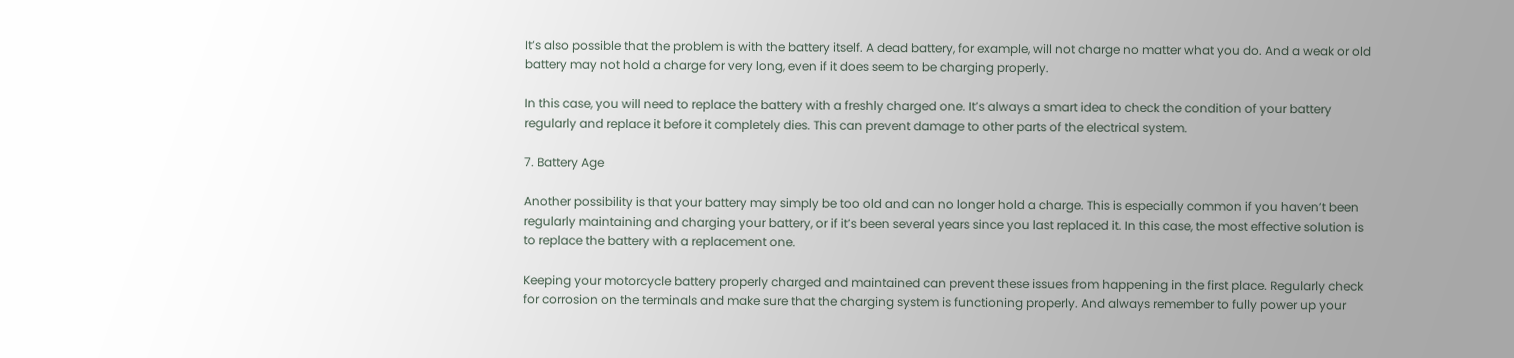It’s also possible that the problem is with the battery itself. A dead battery, for example, will not charge no matter what you do. And a weak or old battery may not hold a charge for very long, even if it does seem to be charging properly.

In this case, you will need to replace the battery with a freshly charged one. It’s always a smart idea to check the condition of your battery regularly and replace it before it completely dies. This can prevent damage to other parts of the electrical system.

7. Battery Age

Another possibility is that your battery may simply be too old and can no longer hold a charge. This is especially common if you haven’t been regularly maintaining and charging your battery, or if it’s been several years since you last replaced it. In this case, the most effective solution is to replace the battery with a replacement one.

Keeping your motorcycle battery properly charged and maintained can prevent these issues from happening in the first place. Regularly check for corrosion on the terminals and make sure that the charging system is functioning properly. And always remember to fully power up your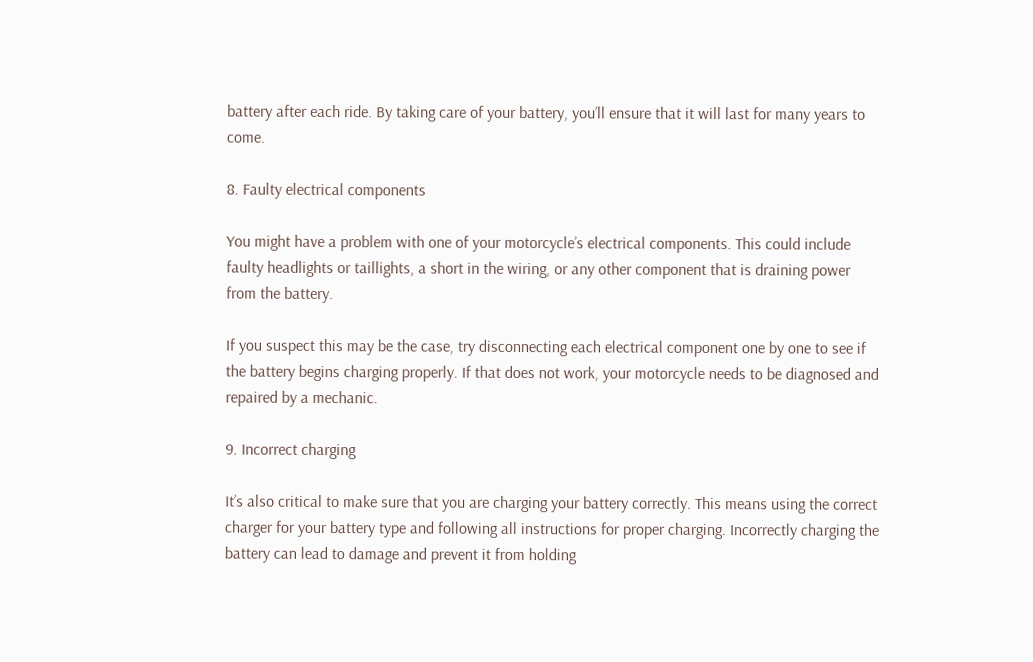battery after each ride. By taking care of your battery, you’ll ensure that it will last for many years to come.

8. Faulty electrical components

You might have a problem with one of your motorcycle’s electrical components. This could include faulty headlights or taillights, a short in the wiring, or any other component that is draining power from the battery.

If you suspect this may be the case, try disconnecting each electrical component one by one to see if the battery begins charging properly. If that does not work, your motorcycle needs to be diagnosed and repaired by a mechanic.

9. Incorrect charging

It’s also critical to make sure that you are charging your battery correctly. This means using the correct charger for your battery type and following all instructions for proper charging. Incorrectly charging the battery can lead to damage and prevent it from holding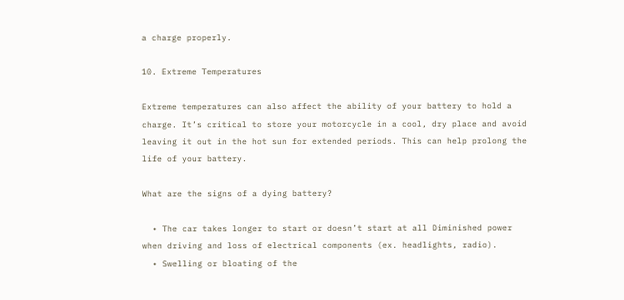a charge properly.

10. Extreme Temperatures

Extreme temperatures can also affect the ability of your battery to hold a charge. It’s critical to store your motorcycle in a cool, dry place and avoid leaving it out in the hot sun for extended periods. This can help prolong the life of your battery.

What are the signs of a dying battery?

  • The car takes longer to start or doesn’t start at all Diminished power when driving and loss of electrical components (ex. headlights, radio).
  • Swelling or bloating of the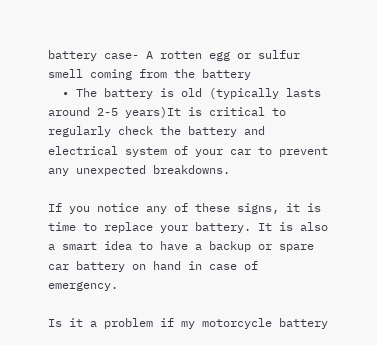battery case- A rotten egg or sulfur smell coming from the battery
  • The battery is old (typically lasts around 2-5 years)It is critical to regularly check the battery and electrical system of your car to prevent any unexpected breakdowns.

If you notice any of these signs, it is time to replace your battery. It is also a smart idea to have a backup or spare car battery on hand in case of emergency.

Is it a problem if my motorcycle battery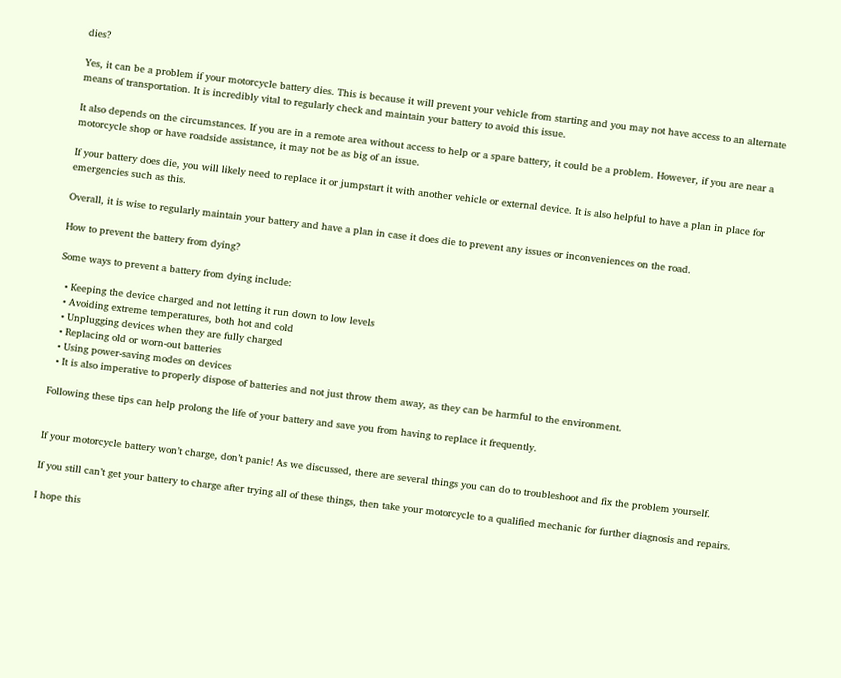dies?

Yes, it can be a problem if your motorcycle battery dies. This is because it will prevent your vehicle from starting and you may not have access to an alternate means of transportation. It is incredibly vital to regularly check and maintain your battery to avoid this issue.

It also depends on the circumstances. If you are in a remote area without access to help or a spare battery, it could be a problem. However, if you are near a motorcycle shop or have roadside assistance, it may not be as big of an issue.

If your battery does die, you will likely need to replace it or jumpstart it with another vehicle or external device. It is also helpful to have a plan in place for emergencies such as this.

Overall, it is wise to regularly maintain your battery and have a plan in case it does die to prevent any issues or inconveniences on the road.

How to prevent the battery from dying?

Some ways to prevent a battery from dying include:

  • Keeping the device charged and not letting it run down to low levels
  • Avoiding extreme temperatures, both hot and cold
  • Unplugging devices when they are fully charged
  • Replacing old or worn-out batteries
  • Using power-saving modes on devices
  • It is also imperative to properly dispose of batteries and not just throw them away, as they can be harmful to the environment.

Following these tips can help prolong the life of your battery and save you from having to replace it frequently.


If your motorcycle battery won’t charge, don’t panic! As we discussed, there are several things you can do to troubleshoot and fix the problem yourself.

If you still can’t get your battery to charge after trying all of these things, then take your motorcycle to a qualified mechanic for further diagnosis and repairs.

I hope this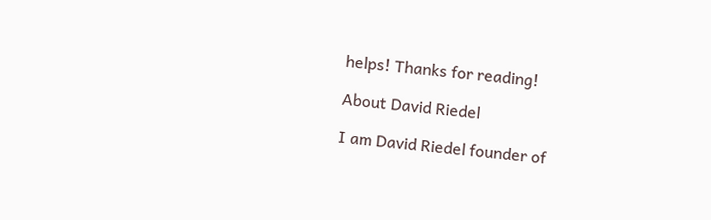helps! Thanks for reading!

About David Riedel

I am David Riedel founder of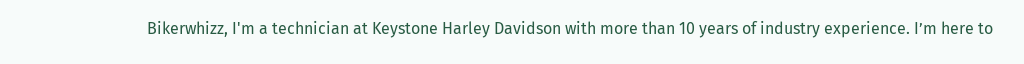Bikerwhizz, I'm a technician at Keystone Harley Davidson with more than 10 years of industry experience. I’m here to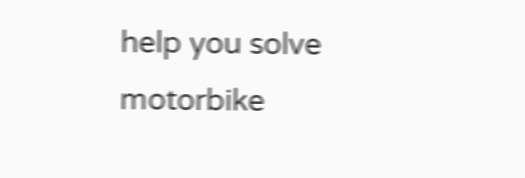help you solve motorbike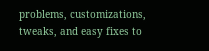problems, customizations, tweaks, and easy fixes to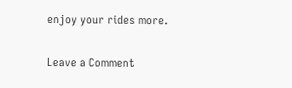enjoy your rides more.

Leave a Comment